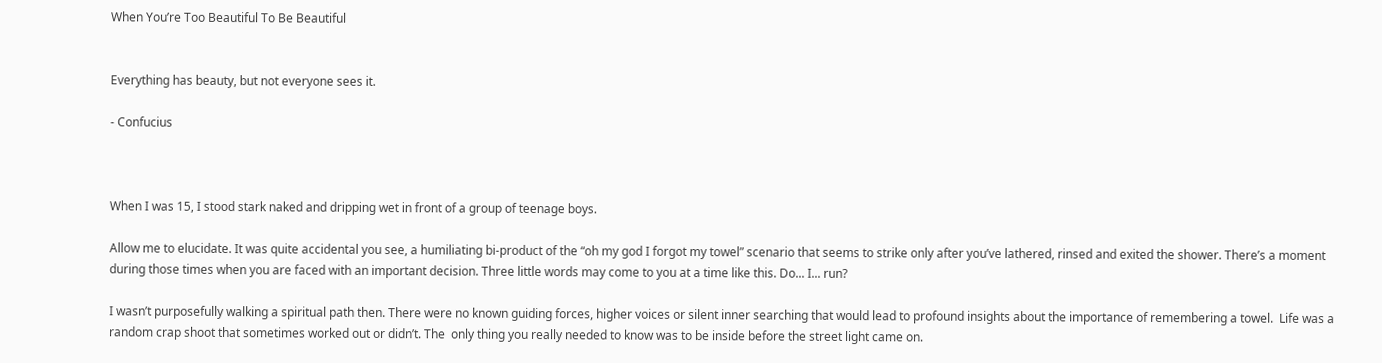When You’re Too Beautiful To Be Beautiful


Everything has beauty, but not everyone sees it.

- Confucius



When I was 15, I stood stark naked and dripping wet in front of a group of teenage boys.

Allow me to elucidate. It was quite accidental you see, a humiliating bi-product of the “oh my god I forgot my towel” scenario that seems to strike only after you’ve lathered, rinsed and exited the shower. There’s a moment during those times when you are faced with an important decision. Three little words may come to you at a time like this. Do... I... run?

I wasn’t purposefully walking a spiritual path then. There were no known guiding forces, higher voices or silent inner searching that would lead to profound insights about the importance of remembering a towel.  Life was a random crap shoot that sometimes worked out or didn’t. The  only thing you really needed to know was to be inside before the street light came on.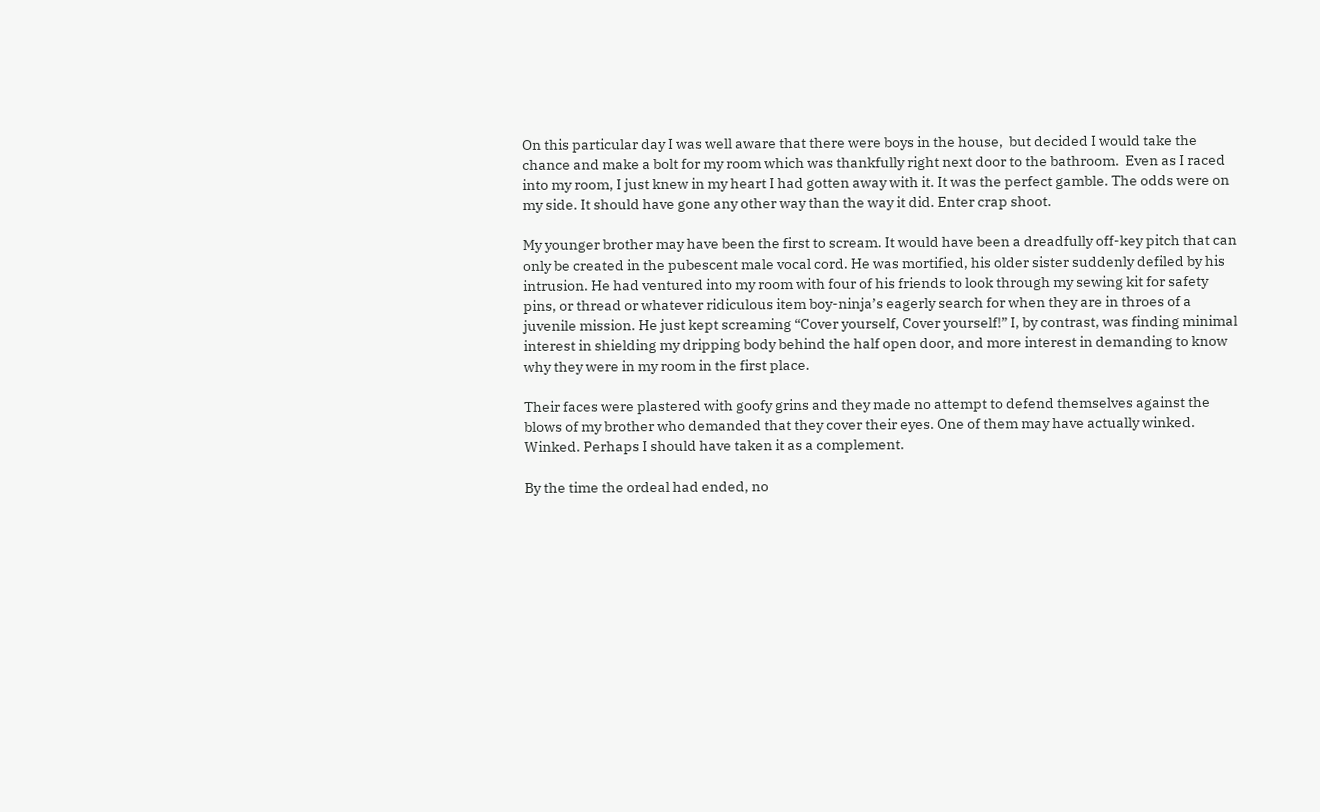On this particular day I was well aware that there were boys in the house,  but decided I would take the chance and make a bolt for my room which was thankfully right next door to the bathroom.  Even as I raced into my room, I just knew in my heart I had gotten away with it. It was the perfect gamble. The odds were on my side. It should have gone any other way than the way it did. Enter crap shoot.

My younger brother may have been the first to scream. It would have been a dreadfully off-key pitch that can only be created in the pubescent male vocal cord. He was mortified, his older sister suddenly defiled by his intrusion. He had ventured into my room with four of his friends to look through my sewing kit for safety pins, or thread or whatever ridiculous item boy-ninja’s eagerly search for when they are in throes of a juvenile mission. He just kept screaming “Cover yourself, Cover yourself!” I, by contrast, was finding minimal interest in shielding my dripping body behind the half open door, and more interest in demanding to know why they were in my room in the first place.

Their faces were plastered with goofy grins and they made no attempt to defend themselves against the blows of my brother who demanded that they cover their eyes. One of them may have actually winked. Winked. Perhaps I should have taken it as a complement.

By the time the ordeal had ended, no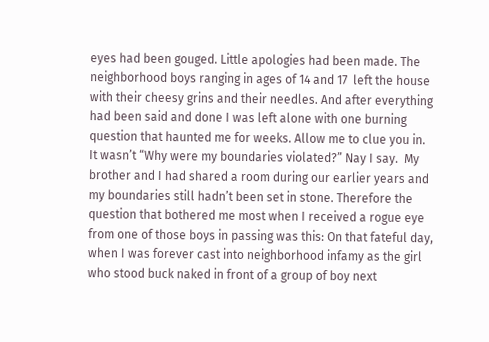eyes had been gouged. Little apologies had been made. The neighborhood boys ranging in ages of 14 and 17  left the house with their cheesy grins and their needles. And after everything had been said and done I was left alone with one burning question that haunted me for weeks. Allow me to clue you in. It wasn’t “Why were my boundaries violated?” Nay I say.  My brother and I had shared a room during our earlier years and my boundaries still hadn’t been set in stone. Therefore the question that bothered me most when I received a rogue eye from one of those boys in passing was this: On that fateful day, when I was forever cast into neighborhood infamy as the girl who stood buck naked in front of a group of boy next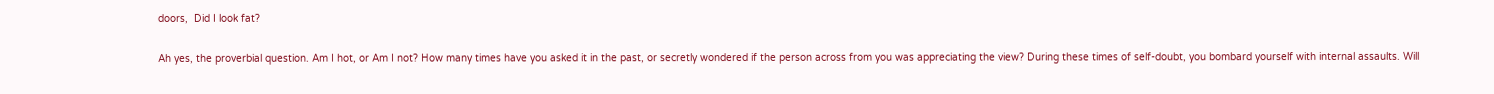doors,  Did I look fat?

Ah yes, the proverbial question. Am I hot, or Am I not? How many times have you asked it in the past, or secretly wondered if the person across from you was appreciating the view? During these times of self-doubt, you bombard yourself with internal assaults. Will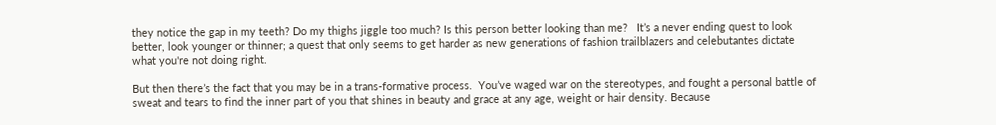they notice the gap in my teeth? Do my thighs jiggle too much? Is this person better looking than me?   It’s a never ending quest to look better, look younger or thinner; a quest that only seems to get harder as new generations of fashion trailblazers and celebutantes dictate what you're not doing right.

But then there’s the fact that you may be in a trans-formative process.  You’ve waged war on the stereotypes, and fought a personal battle of sweat and tears to find the inner part of you that shines in beauty and grace at any age, weight or hair density. Because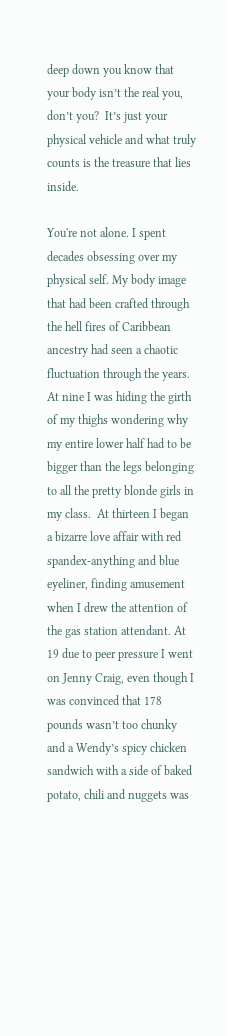deep down you know that your body isn’t the real you, don’t you?  It’s just your physical vehicle and what truly counts is the treasure that lies inside.

You're not alone. I spent decades obsessing over my physical self. My body image that had been crafted through the hell fires of Caribbean ancestry had seen a chaotic fluctuation through the years. At nine I was hiding the girth of my thighs wondering why my entire lower half had to be bigger than the legs belonging to all the pretty blonde girls in my class.  At thirteen I began a bizarre love affair with red spandex-anything and blue eyeliner, finding amusement when I drew the attention of the gas station attendant. At 19 due to peer pressure I went on Jenny Craig, even though I was convinced that 178 pounds wasn’t too chunky and a Wendy’s spicy chicken sandwich with a side of baked potato, chili and nuggets was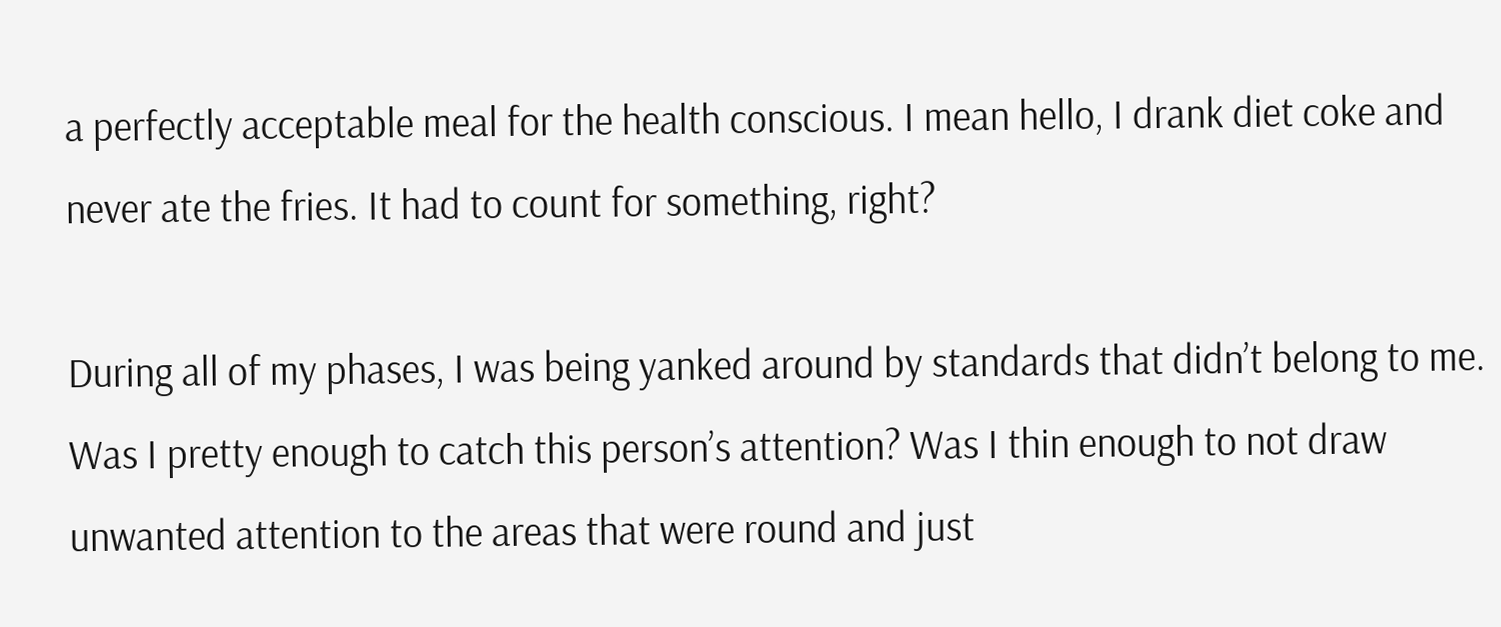a perfectly acceptable meal for the health conscious. I mean hello, I drank diet coke and never ate the fries. It had to count for something, right?

During all of my phases, I was being yanked around by standards that didn’t belong to me. Was I pretty enough to catch this person’s attention? Was I thin enough to not draw unwanted attention to the areas that were round and just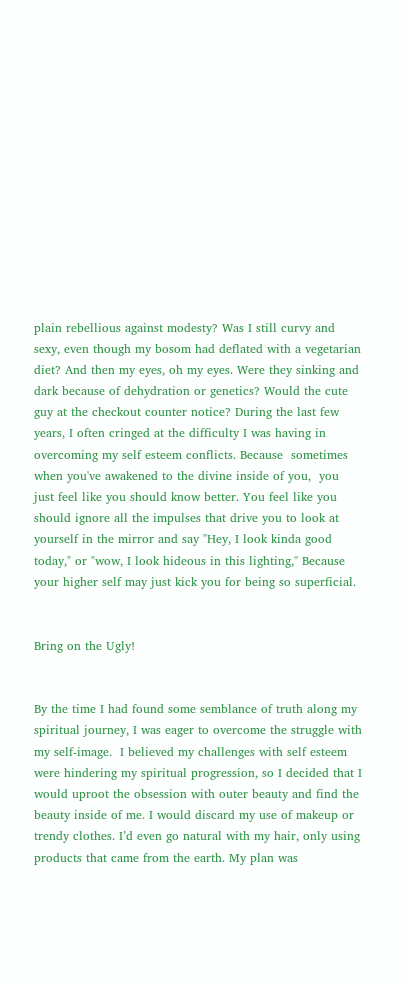plain rebellious against modesty? Was I still curvy and sexy, even though my bosom had deflated with a vegetarian diet? And then my eyes, oh my eyes. Were they sinking and dark because of dehydration or genetics? Would the cute guy at the checkout counter notice? During the last few years, I often cringed at the difficulty I was having in overcoming my self esteem conflicts. Because  sometimes when you've awakened to the divine inside of you,  you just feel like you should know better. You feel like you should ignore all the impulses that drive you to look at yourself in the mirror and say "Hey, I look kinda good today," or "wow, I look hideous in this lighting," Because your higher self may just kick you for being so superficial.


Bring on the Ugly!


By the time I had found some semblance of truth along my spiritual journey, I was eager to overcome the struggle with my self-image.  I believed my challenges with self esteem were hindering my spiritual progression, so I decided that I would uproot the obsession with outer beauty and find the beauty inside of me. I would discard my use of makeup or trendy clothes. I’d even go natural with my hair, only using products that came from the earth. My plan was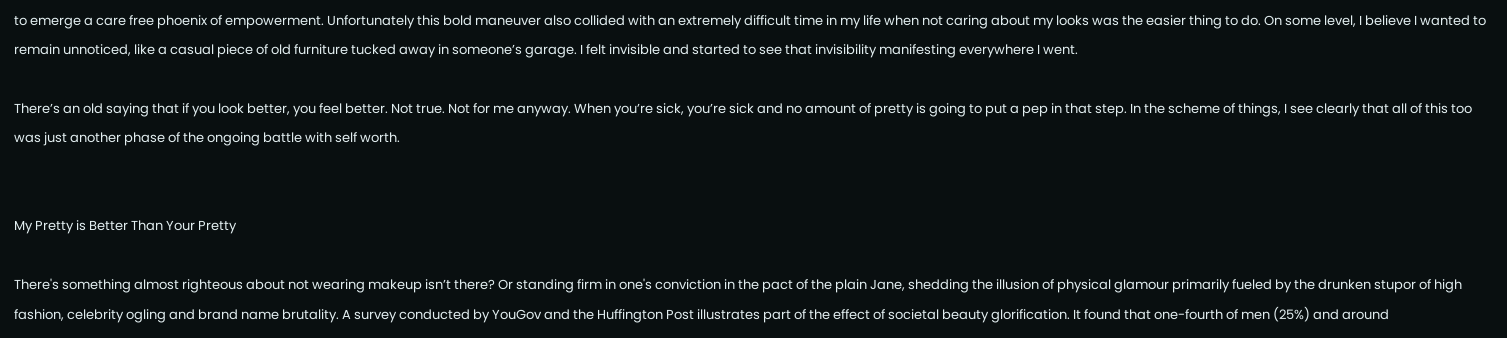to emerge a care free phoenix of empowerment. Unfortunately this bold maneuver also collided with an extremely difficult time in my life when not caring about my looks was the easier thing to do. On some level, I believe I wanted to remain unnoticed, like a casual piece of old furniture tucked away in someone’s garage. I felt invisible and started to see that invisibility manifesting everywhere I went.

There’s an old saying that if you look better, you feel better. Not true. Not for me anyway. When you’re sick, you’re sick and no amount of pretty is going to put a pep in that step. In the scheme of things, I see clearly that all of this too was just another phase of the ongoing battle with self worth.


My Pretty is Better Than Your Pretty

There's something almost righteous about not wearing makeup isn’t there? Or standing firm in one's conviction in the pact of the plain Jane, shedding the illusion of physical glamour primarily fueled by the drunken stupor of high fashion, celebrity ogling and brand name brutality. A survey conducted by YouGov and the Huffington Post illustrates part of the effect of societal beauty glorification. It found that one-fourth of men (25%) and around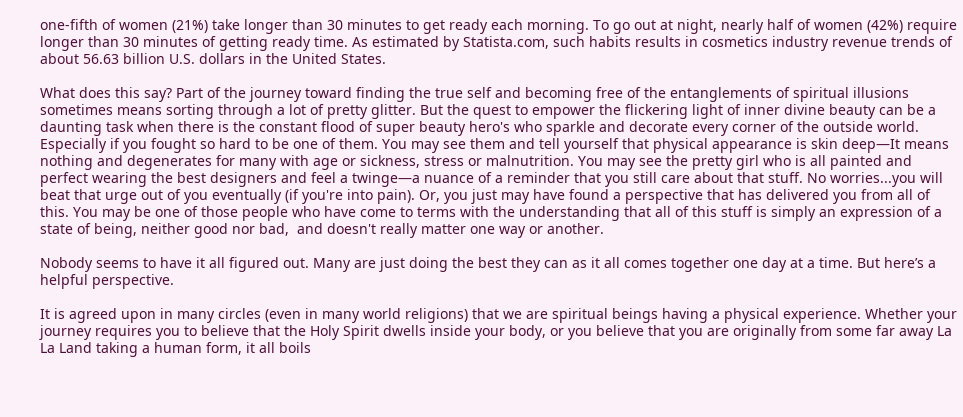one-fifth of women (21%) take longer than 30 minutes to get ready each morning. To go out at night, nearly half of women (42%) require longer than 30 minutes of getting ready time. As estimated by Statista.com, such habits results in cosmetics industry revenue trends of about 56.63 billion U.S. dollars in the United States.

What does this say? Part of the journey toward finding the true self and becoming free of the entanglements of spiritual illusions sometimes means sorting through a lot of pretty glitter. But the quest to empower the flickering light of inner divine beauty can be a daunting task when there is the constant flood of super beauty hero's who sparkle and decorate every corner of the outside world. Especially if you fought so hard to be one of them. You may see them and tell yourself that physical appearance is skin deep—It means nothing and degenerates for many with age or sickness, stress or malnutrition. You may see the pretty girl who is all painted and perfect wearing the best designers and feel a twinge—a nuance of a reminder that you still care about that stuff. No worries...you will beat that urge out of you eventually (if you're into pain). Or, you just may have found a perspective that has delivered you from all of this. You may be one of those people who have come to terms with the understanding that all of this stuff is simply an expression of a state of being, neither good nor bad,  and doesn't really matter one way or another.

Nobody seems to have it all figured out. Many are just doing the best they can as it all comes together one day at a time. But here’s a helpful perspective.

It is agreed upon in many circles (even in many world religions) that we are spiritual beings having a physical experience. Whether your journey requires you to believe that the Holy Spirit dwells inside your body, or you believe that you are originally from some far away La La Land taking a human form, it all boils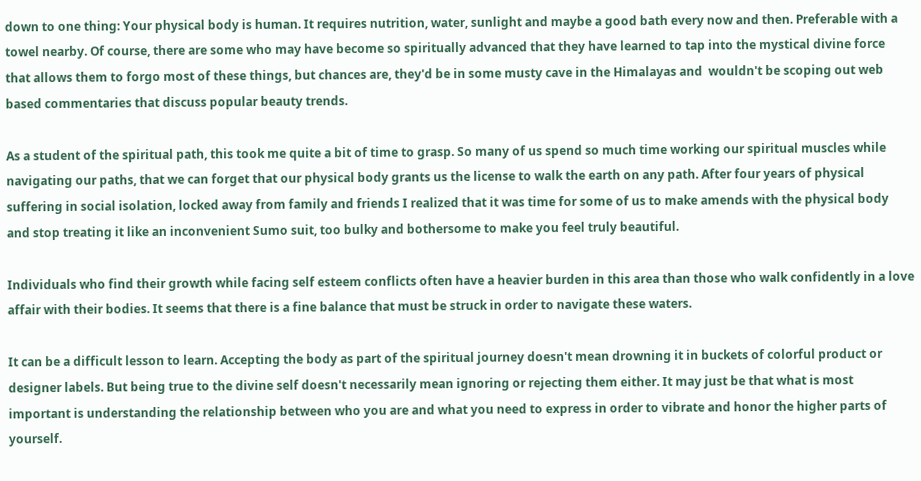down to one thing: Your physical body is human. It requires nutrition, water, sunlight and maybe a good bath every now and then. Preferable with a towel nearby. Of course, there are some who may have become so spiritually advanced that they have learned to tap into the mystical divine force that allows them to forgo most of these things, but chances are, they'd be in some musty cave in the Himalayas and  wouldn't be scoping out web based commentaries that discuss popular beauty trends.

As a student of the spiritual path, this took me quite a bit of time to grasp. So many of us spend so much time working our spiritual muscles while navigating our paths, that we can forget that our physical body grants us the license to walk the earth on any path. After four years of physical suffering in social isolation, locked away from family and friends I realized that it was time for some of us to make amends with the physical body and stop treating it like an inconvenient Sumo suit, too bulky and bothersome to make you feel truly beautiful.

Individuals who find their growth while facing self esteem conflicts often have a heavier burden in this area than those who walk confidently in a love affair with their bodies. It seems that there is a fine balance that must be struck in order to navigate these waters.

It can be a difficult lesson to learn. Accepting the body as part of the spiritual journey doesn't mean drowning it in buckets of colorful product or designer labels. But being true to the divine self doesn't necessarily mean ignoring or rejecting them either. It may just be that what is most important is understanding the relationship between who you are and what you need to express in order to vibrate and honor the higher parts of yourself.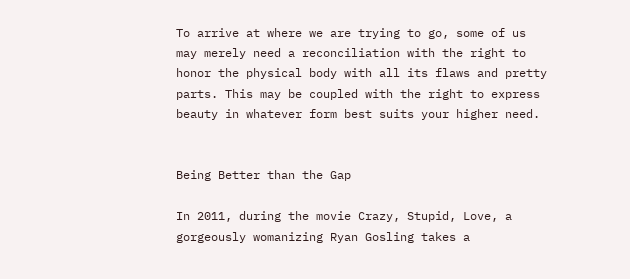To arrive at where we are trying to go, some of us may merely need a reconciliation with the right to honor the physical body with all its flaws and pretty parts. This may be coupled with the right to express beauty in whatever form best suits your higher need.


Being Better than the Gap

In 2011, during the movie Crazy, Stupid, Love, a gorgeously womanizing Ryan Gosling takes a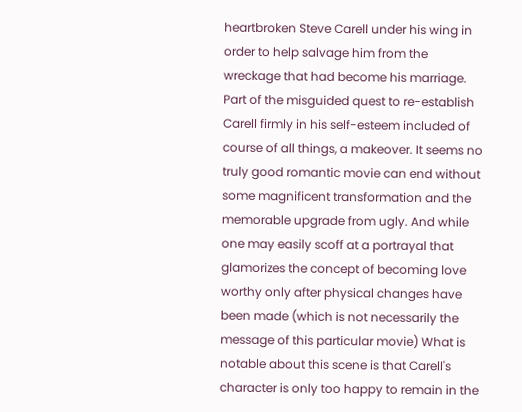heartbroken Steve Carell under his wing in order to help salvage him from the wreckage that had become his marriage. Part of the misguided quest to re-establish Carell firmly in his self-esteem included of course of all things, a makeover. It seems no truly good romantic movie can end without some magnificent transformation and the memorable upgrade from ugly. And while one may easily scoff at a portrayal that glamorizes the concept of becoming love worthy only after physical changes have been made (which is not necessarily the message of this particular movie) What is notable about this scene is that Carell's character is only too happy to remain in the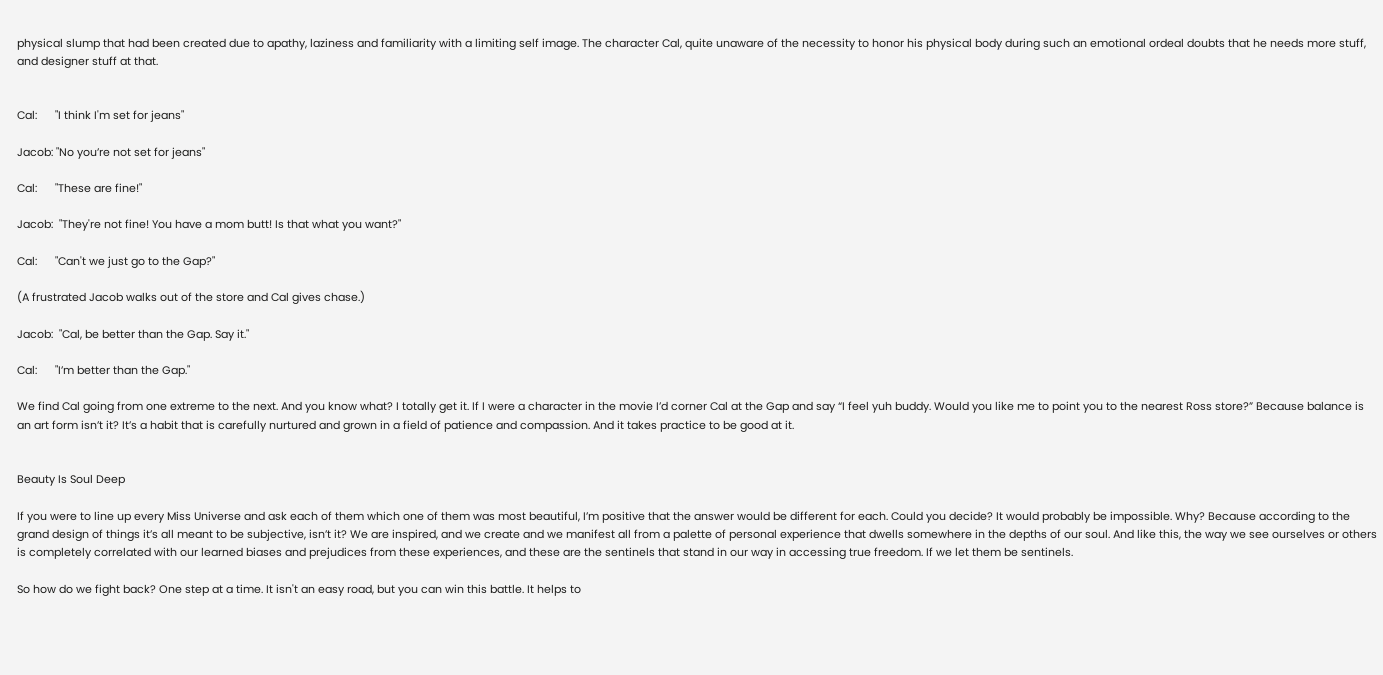physical slump that had been created due to apathy, laziness and familiarity with a limiting self image. The character Cal, quite unaware of the necessity to honor his physical body during such an emotional ordeal doubts that he needs more stuff, and designer stuff at that.


Cal:      "I think I'm set for jeans"

Jacob: "No you’re not set for jeans"

Cal:      "These are fine!"

Jacob:  "They're not fine! You have a mom butt! Is that what you want?"

Cal:      "Can't we just go to the Gap?"

(A frustrated Jacob walks out of the store and Cal gives chase.)

Jacob:  "Cal, be better than the Gap. Say it."

Cal:      "I’m better than the Gap."

We find Cal going from one extreme to the next. And you know what? I totally get it. If I were a character in the movie I’d corner Cal at the Gap and say “I feel yuh buddy. Would you like me to point you to the nearest Ross store?” Because balance is an art form isn’t it? It’s a habit that is carefully nurtured and grown in a field of patience and compassion. And it takes practice to be good at it.


Beauty Is Soul Deep

If you were to line up every Miss Universe and ask each of them which one of them was most beautiful, I’m positive that the answer would be different for each. Could you decide? It would probably be impossible. Why? Because according to the grand design of things it’s all meant to be subjective, isn’t it? We are inspired, and we create and we manifest all from a palette of personal experience that dwells somewhere in the depths of our soul. And like this, the way we see ourselves or others is completely correlated with our learned biases and prejudices from these experiences, and these are the sentinels that stand in our way in accessing true freedom. If we let them be sentinels.

So how do we fight back? One step at a time. It isn't an easy road, but you can win this battle. It helps to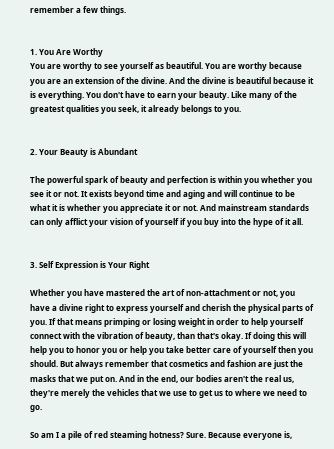remember a few things.


1. You Are Worthy
You are worthy to see yourself as beautiful. You are worthy because you are an extension of the divine. And the divine is beautiful because it is everything. You don't have to earn your beauty. Like many of the greatest qualities you seek, it already belongs to you.


2. Your Beauty is Abundant

The powerful spark of beauty and perfection is within you whether you see it or not. It exists beyond time and aging and will continue to be what it is whether you appreciate it or not. And mainstream standards can only afflict your vision of yourself if you buy into the hype of it all.


3. Self Expression is Your Right

Whether you have mastered the art of non-attachment or not, you have a divine right to express yourself and cherish the physical parts of you. If that means primping or losing weight in order to help yourself connect with the vibration of beauty, than that's okay. If doing this will help you to honor you or help you take better care of yourself then you should. But always remember that cosmetics and fashion are just the masks that we put on. And in the end, our bodies aren't the real us,  they're merely the vehicles that we use to get us to where we need to go.

So am I a pile of red steaming hotness? Sure. Because everyone is,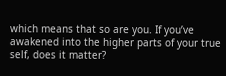which means that so are you. If you’ve awakened into the higher parts of your true self, does it matter?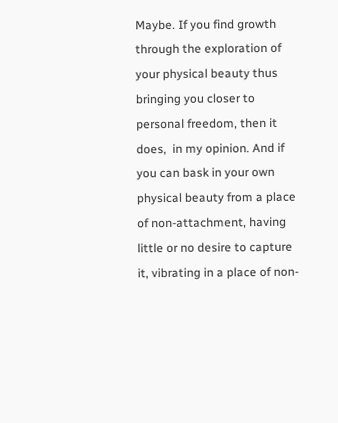Maybe. If you find growth through the exploration of your physical beauty thus bringing you closer to personal freedom, then it does,  in my opinion. And if you can bask in your own physical beauty from a place of non-attachment, having little or no desire to capture it, vibrating in a place of non-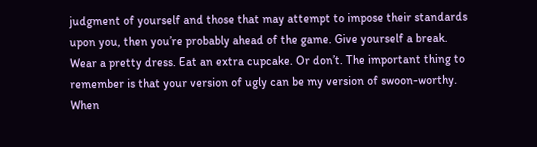judgment of yourself and those that may attempt to impose their standards upon you, then you’re probably ahead of the game. Give yourself a break. Wear a pretty dress. Eat an extra cupcake. Or don’t. The important thing to remember is that your version of ugly can be my version of swoon-worthy. When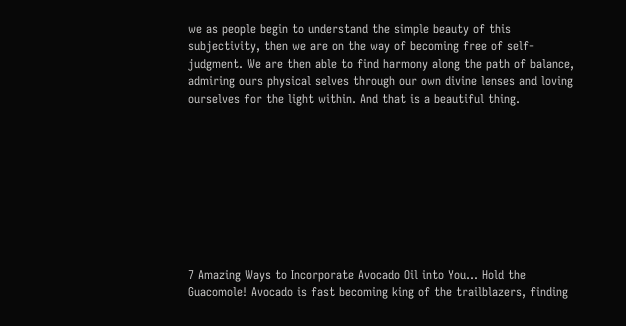we as people begin to understand the simple beauty of this subjectivity, then we are on the way of becoming free of self-judgment. We are then able to find harmony along the path of balance, admiring ours physical selves through our own divine lenses and loving ourselves for the light within. And that is a beautiful thing.









7 Amazing Ways to Incorporate Avocado Oil into You... Hold the Guacomole! Avocado is fast becoming king of the trailblazers, finding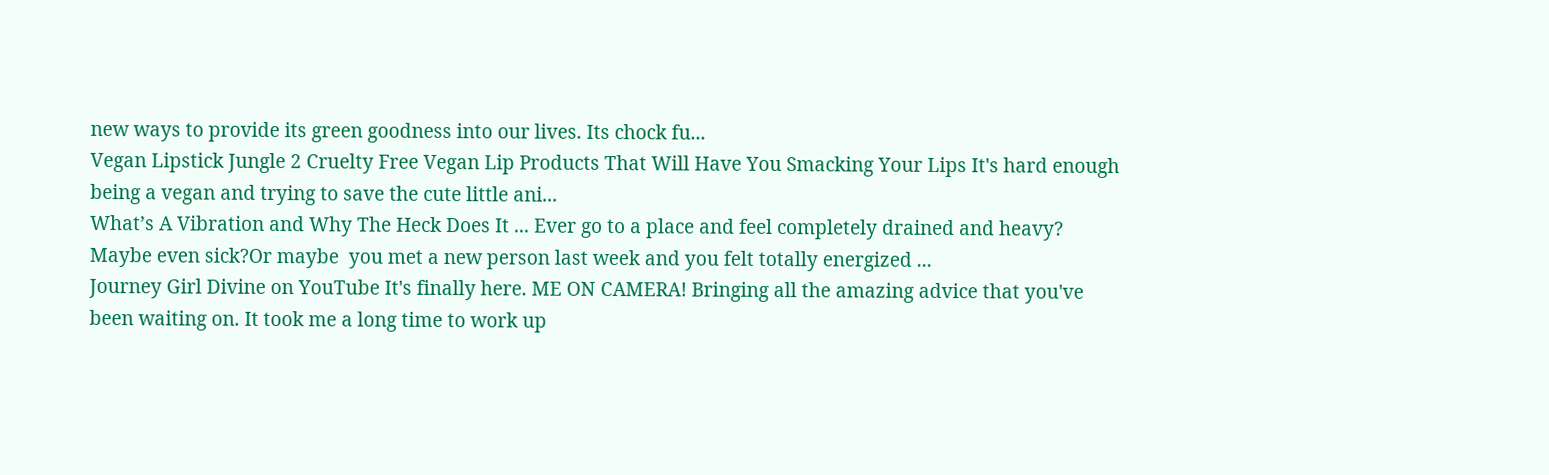new ways to provide its green goodness into our lives. Its chock fu...
Vegan Lipstick Jungle 2 Cruelty Free Vegan Lip Products That Will Have You Smacking Your Lips It's hard enough being a vegan and trying to save the cute little ani...
What’s A Vibration and Why The Heck Does It ... Ever go to a place and feel completely drained and heavy? Maybe even sick?Or maybe  you met a new person last week and you felt totally energized ...
Journey Girl Divine on YouTube It's finally here. ME ON CAMERA! Bringing all the amazing advice that you've been waiting on. It took me a long time to work up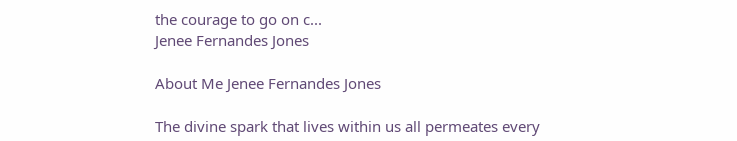the courage to go on c...
Jenee Fernandes Jones

About Me Jenee Fernandes Jones

The divine spark that lives within us all permeates every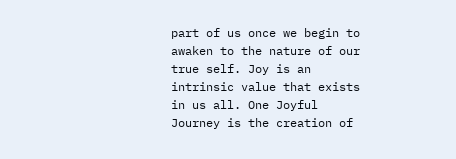part of us once we begin to awaken to the nature of our true self. Joy is an intrinsic value that exists in us all. One Joyful Journey is the creation of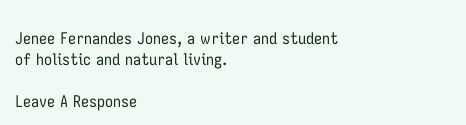Jenee Fernandes Jones, a writer and student of holistic and natural living.

Leave A Response